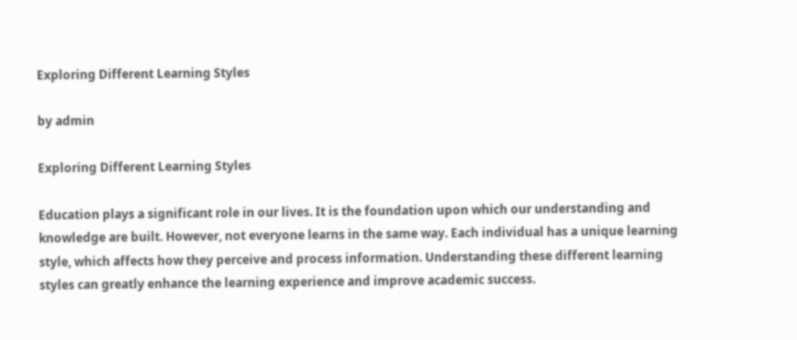Exploring Different Learning Styles

by admin

Exploring Different Learning Styles

Education plays a significant role in our lives. It is the foundation upon which our understanding and knowledge are built. However, not everyone learns in the same way. Each individual has a unique learning style, which affects how they perceive and process information. Understanding these different learning styles can greatly enhance the learning experience and improve academic success.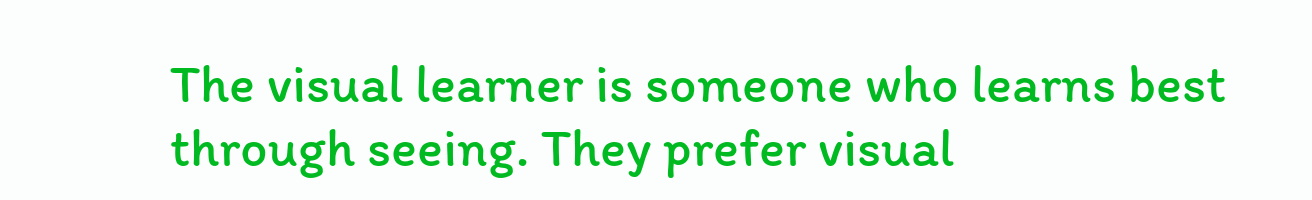The visual learner is someone who learns best through seeing. They prefer visual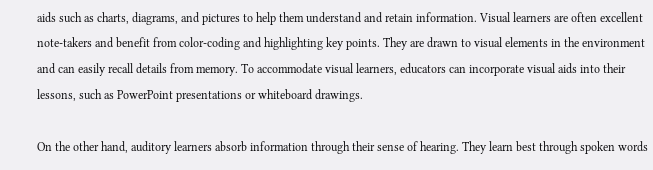aids such as charts, diagrams, and pictures to help them understand and retain information. Visual learners are often excellent note-takers and benefit from color-coding and highlighting key points. They are drawn to visual elements in the environment and can easily recall details from memory. To accommodate visual learners, educators can incorporate visual aids into their lessons, such as PowerPoint presentations or whiteboard drawings.

On the other hand, auditory learners absorb information through their sense of hearing. They learn best through spoken words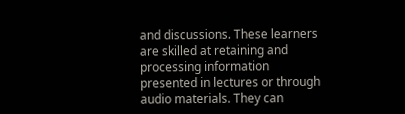and discussions. These learners are skilled at retaining and processing information presented in lectures or through audio materials. They can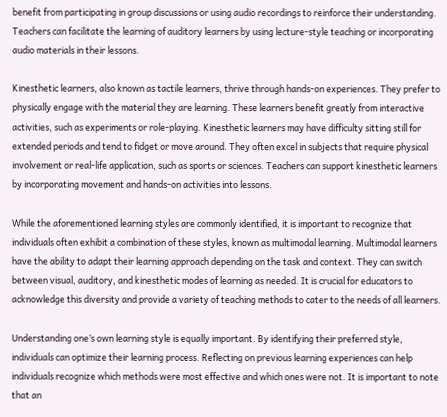benefit from participating in group discussions or using audio recordings to reinforce their understanding. Teachers can facilitate the learning of auditory learners by using lecture-style teaching or incorporating audio materials in their lessons.

Kinesthetic learners, also known as tactile learners, thrive through hands-on experiences. They prefer to physically engage with the material they are learning. These learners benefit greatly from interactive activities, such as experiments or role-playing. Kinesthetic learners may have difficulty sitting still for extended periods and tend to fidget or move around. They often excel in subjects that require physical involvement or real-life application, such as sports or sciences. Teachers can support kinesthetic learners by incorporating movement and hands-on activities into lessons.

While the aforementioned learning styles are commonly identified, it is important to recognize that individuals often exhibit a combination of these styles, known as multimodal learning. Multimodal learners have the ability to adapt their learning approach depending on the task and context. They can switch between visual, auditory, and kinesthetic modes of learning as needed. It is crucial for educators to acknowledge this diversity and provide a variety of teaching methods to cater to the needs of all learners.

Understanding one’s own learning style is equally important. By identifying their preferred style, individuals can optimize their learning process. Reflecting on previous learning experiences can help individuals recognize which methods were most effective and which ones were not. It is important to note that an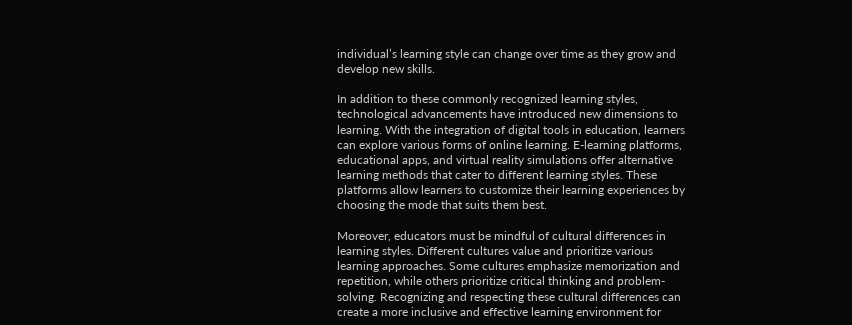individual’s learning style can change over time as they grow and develop new skills.

In addition to these commonly recognized learning styles, technological advancements have introduced new dimensions to learning. With the integration of digital tools in education, learners can explore various forms of online learning. E-learning platforms, educational apps, and virtual reality simulations offer alternative learning methods that cater to different learning styles. These platforms allow learners to customize their learning experiences by choosing the mode that suits them best.

Moreover, educators must be mindful of cultural differences in learning styles. Different cultures value and prioritize various learning approaches. Some cultures emphasize memorization and repetition, while others prioritize critical thinking and problem-solving. Recognizing and respecting these cultural differences can create a more inclusive and effective learning environment for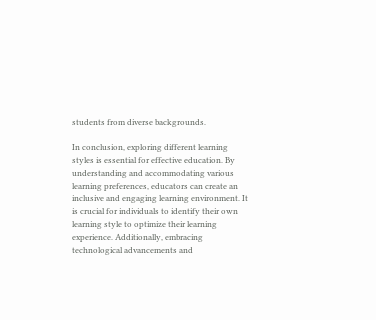students from diverse backgrounds.

In conclusion, exploring different learning styles is essential for effective education. By understanding and accommodating various learning preferences, educators can create an inclusive and engaging learning environment. It is crucial for individuals to identify their own learning style to optimize their learning experience. Additionally, embracing technological advancements and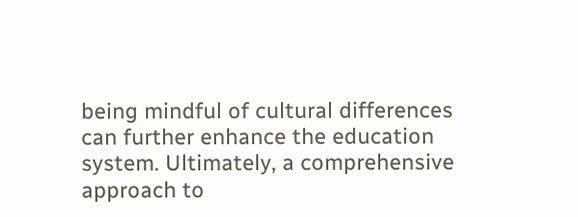being mindful of cultural differences can further enhance the education system. Ultimately, a comprehensive approach to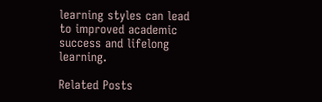learning styles can lead to improved academic success and lifelong learning.

Related Posts